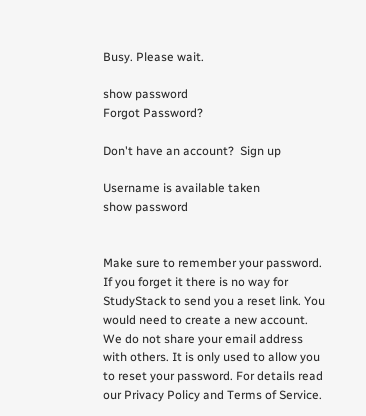Busy. Please wait.

show password
Forgot Password?

Don't have an account?  Sign up

Username is available taken
show password


Make sure to remember your password. If you forget it there is no way for StudyStack to send you a reset link. You would need to create a new account.
We do not share your email address with others. It is only used to allow you to reset your password. For details read our Privacy Policy and Terms of Service.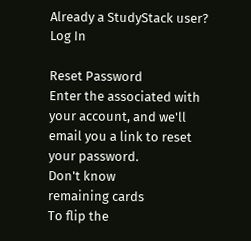Already a StudyStack user? Log In

Reset Password
Enter the associated with your account, and we'll email you a link to reset your password.
Don't know
remaining cards
To flip the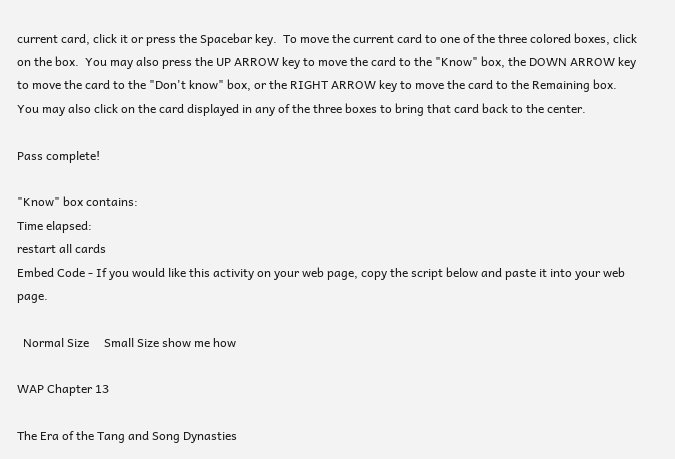current card, click it or press the Spacebar key.  To move the current card to one of the three colored boxes, click on the box.  You may also press the UP ARROW key to move the card to the "Know" box, the DOWN ARROW key to move the card to the "Don't know" box, or the RIGHT ARROW key to move the card to the Remaining box.  You may also click on the card displayed in any of the three boxes to bring that card back to the center.

Pass complete!

"Know" box contains:
Time elapsed:
restart all cards
Embed Code - If you would like this activity on your web page, copy the script below and paste it into your web page.

  Normal Size     Small Size show me how

WAP Chapter 13

The Era of the Tang and Song Dynasties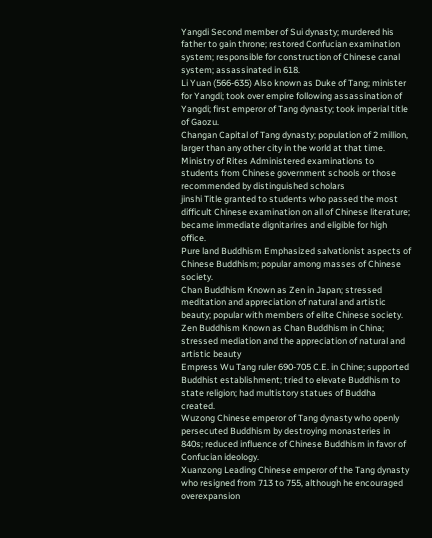Yangdi Second member of Sui dynasty; murdered his father to gain throne; restored Confucian examination system; responsible for construction of Chinese canal system; assassinated in 618.
Li Yuan (566-635) Also known as Duke of Tang; minister for Yangdi; took over empire following assassination of Yangdi; first emperor of Tang dynasty; took imperial title of Gaozu.
Changan Capital of Tang dynasty; population of 2 million, larger than any other city in the world at that time.
Ministry of Rites Administered examinations to students from Chinese government schools or those recommended by distinguished scholars
jinshi Title granted to students who passed the most difficult Chinese examination on all of Chinese literature; became immediate dignitarires and eligible for high office.
Pure land Buddhism Emphasized salvationist aspects of Chinese Buddhism; popular among masses of Chinese society.
Chan Buddhism Known as Zen in Japan; stressed meditation and appreciation of natural and artistic beauty; popular with members of elite Chinese society.
Zen Buddhism Known as Chan Buddhism in China; stressed mediation and the appreciation of natural and artistic beauty
Empress Wu Tang ruler 690-705 C.E. in Chine; supported Buddhist establishment; tried to elevate Buddhism to state religion; had multistory statues of Buddha created.
Wuzong Chinese emperor of Tang dynasty who openly persecuted Buddhism by destroying monasteries in 840s; reduced influence of Chinese Buddhism in favor of Confucian ideology.
Xuanzong Leading Chinese emperor of the Tang dynasty who resigned from 713 to 755, although he encouraged overexpansion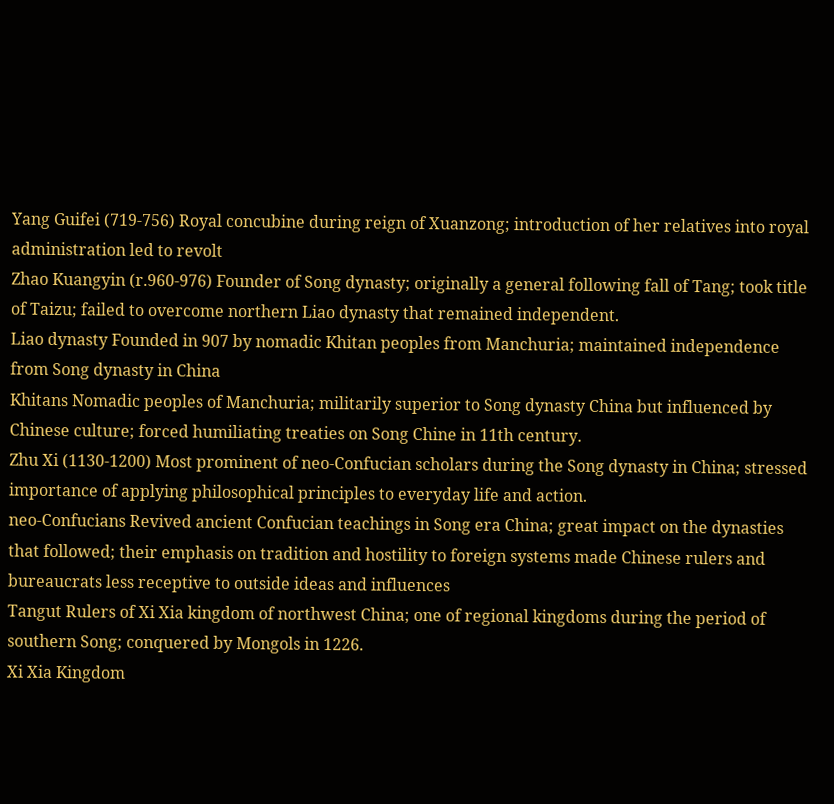Yang Guifei (719-756) Royal concubine during reign of Xuanzong; introduction of her relatives into royal administration led to revolt
Zhao Kuangyin (r.960-976) Founder of Song dynasty; originally a general following fall of Tang; took title of Taizu; failed to overcome northern Liao dynasty that remained independent.
Liao dynasty Founded in 907 by nomadic Khitan peoples from Manchuria; maintained independence from Song dynasty in China
Khitans Nomadic peoples of Manchuria; militarily superior to Song dynasty China but influenced by Chinese culture; forced humiliating treaties on Song Chine in 11th century.
Zhu Xi (1130-1200) Most prominent of neo-Confucian scholars during the Song dynasty in China; stressed importance of applying philosophical principles to everyday life and action.
neo-Confucians Revived ancient Confucian teachings in Song era China; great impact on the dynasties that followed; their emphasis on tradition and hostility to foreign systems made Chinese rulers and bureaucrats less receptive to outside ideas and influences
Tangut Rulers of Xi Xia kingdom of northwest China; one of regional kingdoms during the period of southern Song; conquered by Mongols in 1226.
Xi Xia Kingdom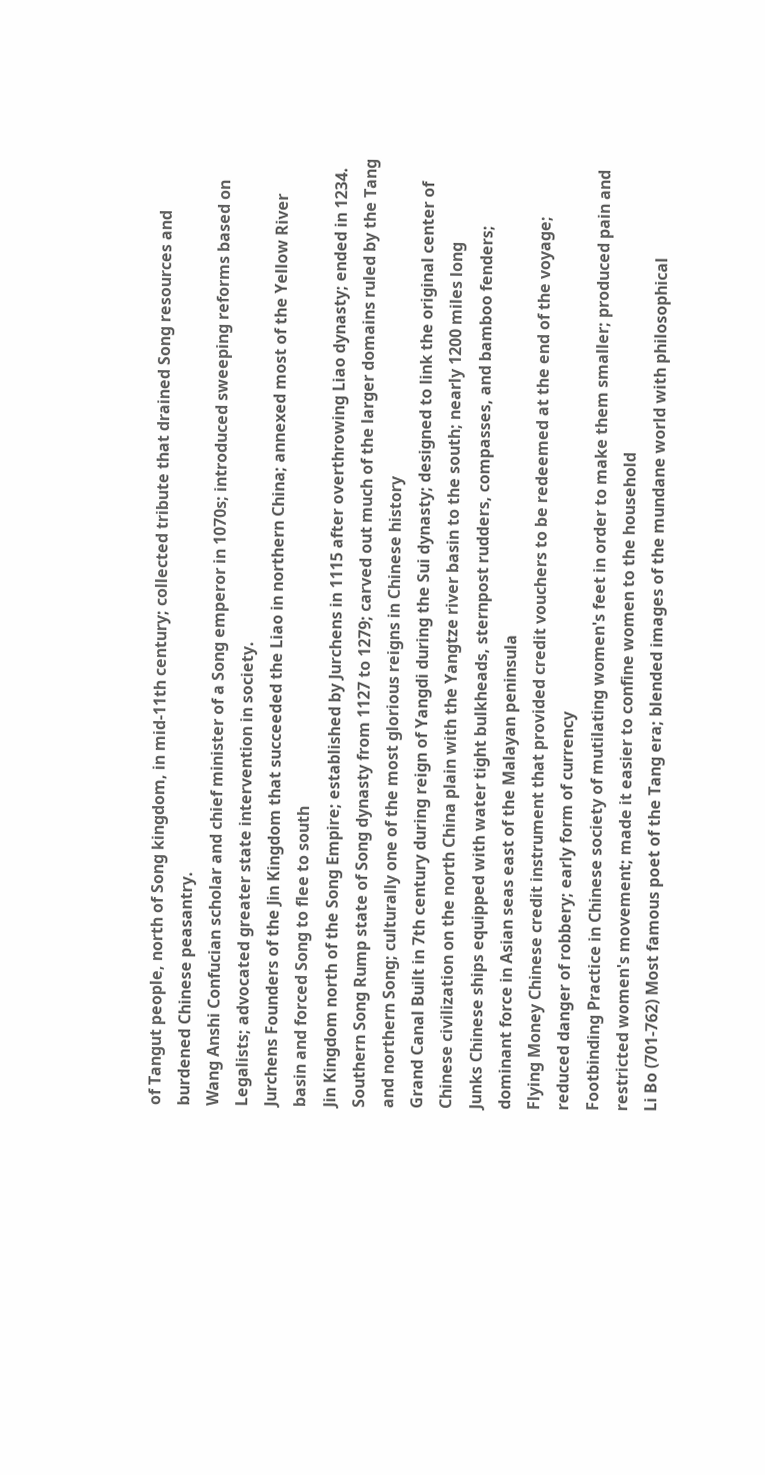of Tangut people, north of Song kingdom, in mid-11th century; collected tribute that drained Song resources and burdened Chinese peasantry.
Wang Anshi Confucian scholar and chief minister of a Song emperor in 1070s; introduced sweeping reforms based on Legalists; advocated greater state intervention in society.
Jurchens Founders of the Jin Kingdom that succeeded the Liao in northern China; annexed most of the Yellow River basin and forced Song to flee to south
Jin Kingdom north of the Song Empire; established by Jurchens in 1115 after overthrowing Liao dynasty; ended in 1234.
Southern Song Rump state of Song dynasty from 1127 to 1279; carved out much of the larger domains ruled by the Tang and northern Song; culturally one of the most glorious reigns in Chinese history
Grand Canal Built in 7th century during reign of Yangdi during the Sui dynasty; designed to link the original center of Chinese civilization on the north China plain with the Yangtze river basin to the south; nearly 1200 miles long
Junks Chinese ships equipped with water tight bulkheads, sternpost rudders, compasses, and bamboo fenders; dominant force in Asian seas east of the Malayan peninsula
Flying Money Chinese credit instrument that provided credit vouchers to be redeemed at the end of the voyage; reduced danger of robbery; early form of currency
Footbinding Practice in Chinese society of mutilating women's feet in order to make them smaller; produced pain and restricted women's movement; made it easier to confine women to the household
Li Bo (701-762) Most famous poet of the Tang era; blended images of the mundane world with philosophical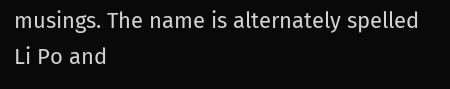musings. The name is alternately spelled Li Po and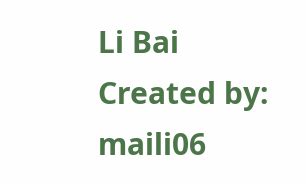Li Bai
Created by: maili06